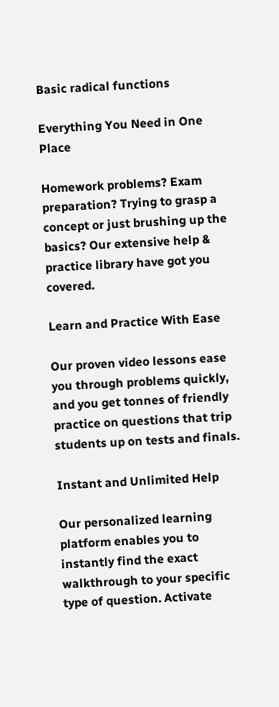Basic radical functions

Everything You Need in One Place

Homework problems? Exam preparation? Trying to grasp a concept or just brushing up the basics? Our extensive help & practice library have got you covered.

Learn and Practice With Ease

Our proven video lessons ease you through problems quickly, and you get tonnes of friendly practice on questions that trip students up on tests and finals.

Instant and Unlimited Help

Our personalized learning platform enables you to instantly find the exact walkthrough to your specific type of question. Activate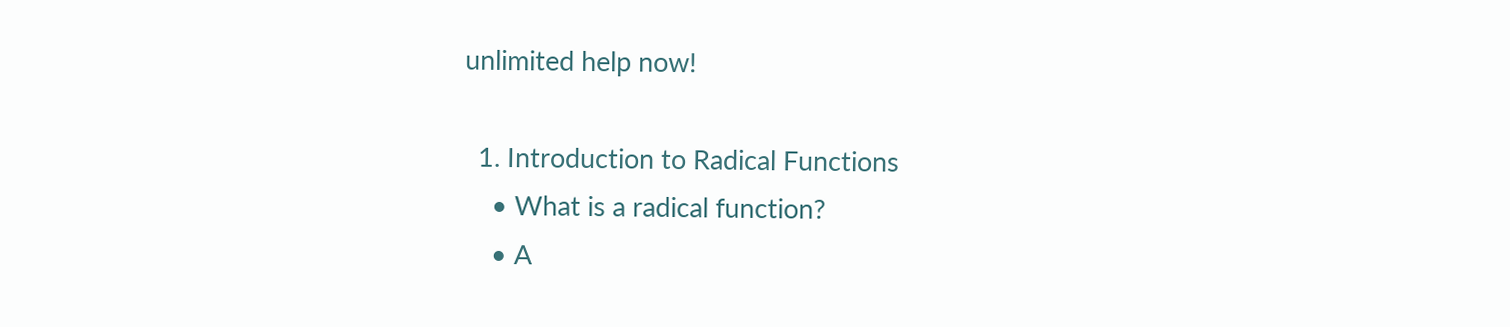unlimited help now!

  1. Introduction to Radical Functions
    • What is a radical function?
    • A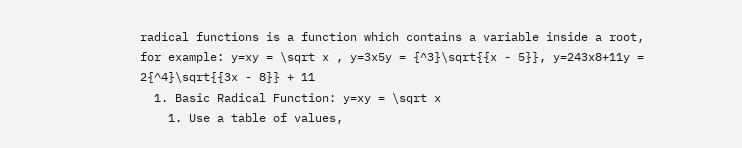radical functions is a function which contains a variable inside a root, for example: y=xy = \sqrt x , y=3x5y = {^3}\sqrt{{x - 5}}, y=243x8+11y = 2{^4}\sqrt{{3x - 8}} + 11
  1. Basic Radical Function: y=xy = \sqrt x
    1. Use a table of values,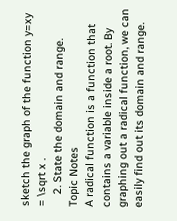sketch the graph of the function y=xy = \sqrt x .
    2. State the domain and range.
Topic Notes
A radical function is a function that contains a variable inside a root. By graphing out a radical function, we can easily find out its domain and range.